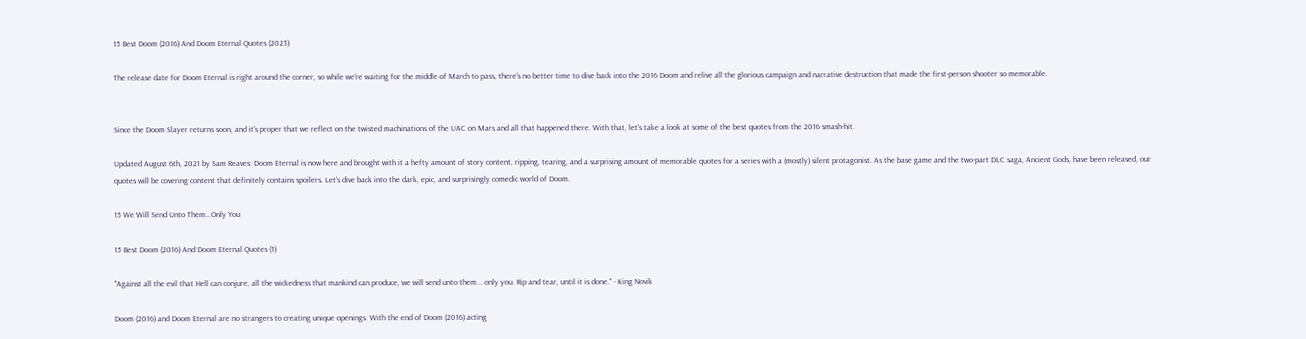15 Best Doom (2016) And Doom Eternal Quotes (2023)

The release date for Doom Eternal is right around the corner, so while we're waiting for the middle of March to pass, there's no better time to dive back into the 2016 Doom and relive all the glorious campaign and narrative destruction that made the first-person shooter so memorable.


Since the Doom Slayer returns soon, and it's proper that we reflect on the twisted machinations of the UAC on Mars and all that happened there. With that, let's take a look at some of the best quotes from the 2016 smash-hit.

Updated August 6th, 2021 by Sam Reaves: Doom Eternal is now here and brought with it a hefty amount of story content, ripping, tearing, and a surprising amount of memorable quotes for a series with a (mostly) silent protagonist. As the base game and the two-part DLC saga, Ancient Gods, have been released, our quotes will be covering content that definitely contains spoilers. Let's dive back into the dark, epic, and surprisingly comedic world of Doom.

15 We Will Send Unto Them...Only You

15 Best Doom (2016) And Doom Eternal Quotes (1)

"Against all the evil that Hell can conjure, all the wickedness that mankind can produce, we will send unto them... only you. Rip and tear, until it is done." - King Novik

Doom (2016) and Doom Eternal are no strangers to creating unique openings. With the end of Doom (2016) acting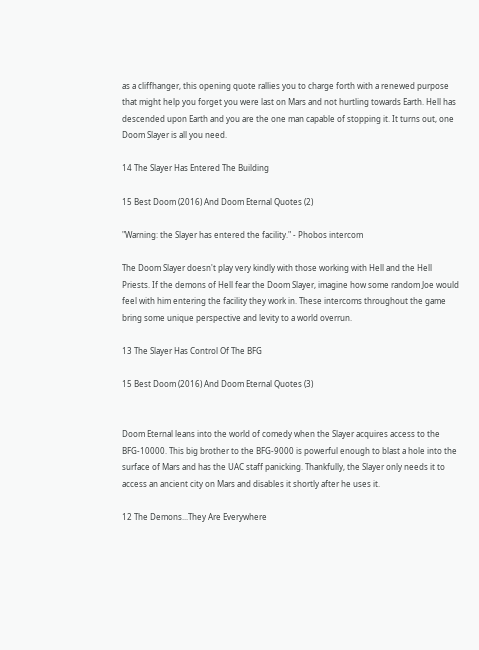as a cliffhanger, this opening quote rallies you to charge forth with a renewed purpose that might help you forget you were last on Mars and not hurtling towards Earth. Hell has descended upon Earth and you are the one man capable of stopping it. It turns out, one Doom Slayer is all you need.

14 The Slayer Has Entered The Building

15 Best Doom (2016) And Doom Eternal Quotes (2)

"Warning: the Slayer has entered the facility." - Phobos intercom

The Doom Slayer doesn't play very kindly with those working with Hell and the Hell Priests. If the demons of Hell fear the Doom Slayer, imagine how some random Joe would feel with him entering the facility they work in. These intercoms throughout the game bring some unique perspective and levity to a world overrun.

13 The Slayer Has Control Of The BFG

15 Best Doom (2016) And Doom Eternal Quotes (3)


Doom Eternal leans into the world of comedy when the Slayer acquires access to the BFG-10000. This big brother to the BFG-9000 is powerful enough to blast a hole into the surface of Mars and has the UAC staff panicking. Thankfully, the Slayer only needs it to access an ancient city on Mars and disables it shortly after he uses it.

12 The Demons...They Are Everywhere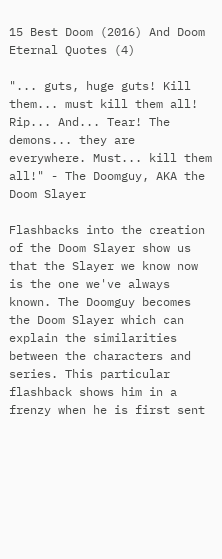15 Best Doom (2016) And Doom Eternal Quotes (4)

"... guts, huge guts! Kill them... must kill them all! Rip... And... Tear! The demons... they are everywhere. Must... kill them all!" - The Doomguy, AKA the Doom Slayer

Flashbacks into the creation of the Doom Slayer show us that the Slayer we know now is the one we've always known. The Doomguy becomes the Doom Slayer which can explain the similarities between the characters and series. This particular flashback shows him in a frenzy when he is first sent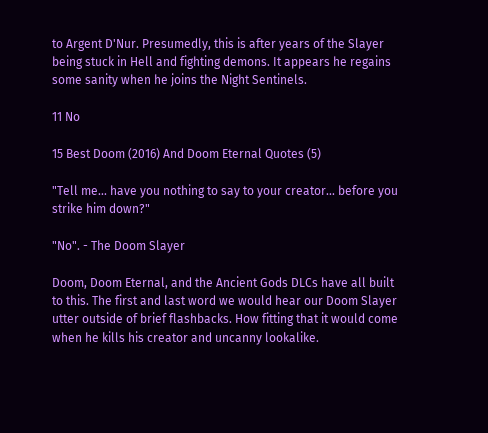to Argent D'Nur. Presumedly, this is after years of the Slayer being stuck in Hell and fighting demons. It appears he regains some sanity when he joins the Night Sentinels.

11 No

15 Best Doom (2016) And Doom Eternal Quotes (5)

"Tell me... have you nothing to say to your creator... before you strike him down?"

"No". - The Doom Slayer

Doom, Doom Eternal, and the Ancient Gods DLCs have all built to this. The first and last word we would hear our Doom Slayer utter outside of brief flashbacks. How fitting that it would come when he kills his creator and uncanny lookalike.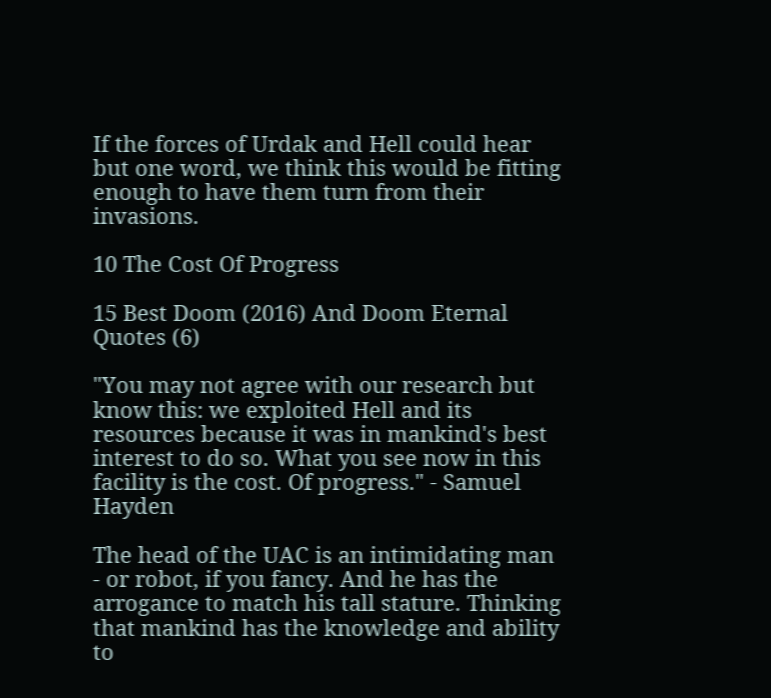If the forces of Urdak and Hell could hear but one word, we think this would be fitting enough to have them turn from their invasions.

10 The Cost Of Progress

15 Best Doom (2016) And Doom Eternal Quotes (6)

"You may not agree with our research but know this: we exploited Hell and its resources because it was in mankind's best interest to do so. What you see now in this facility is the cost. Of progress." - Samuel Hayden

The head of the UAC is an intimidating man - or robot, if you fancy. And he has the arrogance to match his tall stature. Thinking that mankind has the knowledge and ability to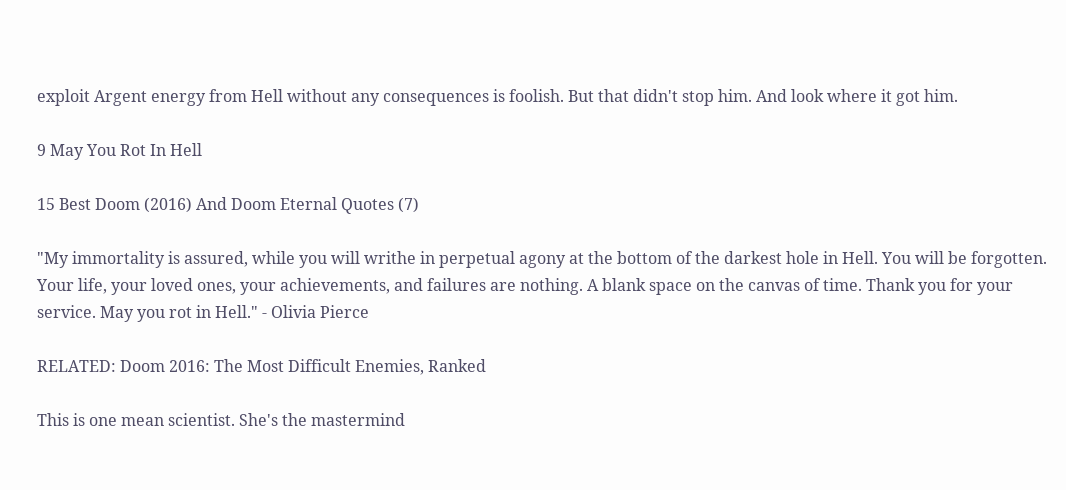exploit Argent energy from Hell without any consequences is foolish. But that didn't stop him. And look where it got him.

9 May You Rot In Hell

15 Best Doom (2016) And Doom Eternal Quotes (7)

"My immortality is assured, while you will writhe in perpetual agony at the bottom of the darkest hole in Hell. You will be forgotten. Your life, your loved ones, your achievements, and failures are nothing. A blank space on the canvas of time. Thank you for your service. May you rot in Hell." - Olivia Pierce

RELATED: Doom 2016: The Most Difficult Enemies, Ranked

This is one mean scientist. She's the mastermind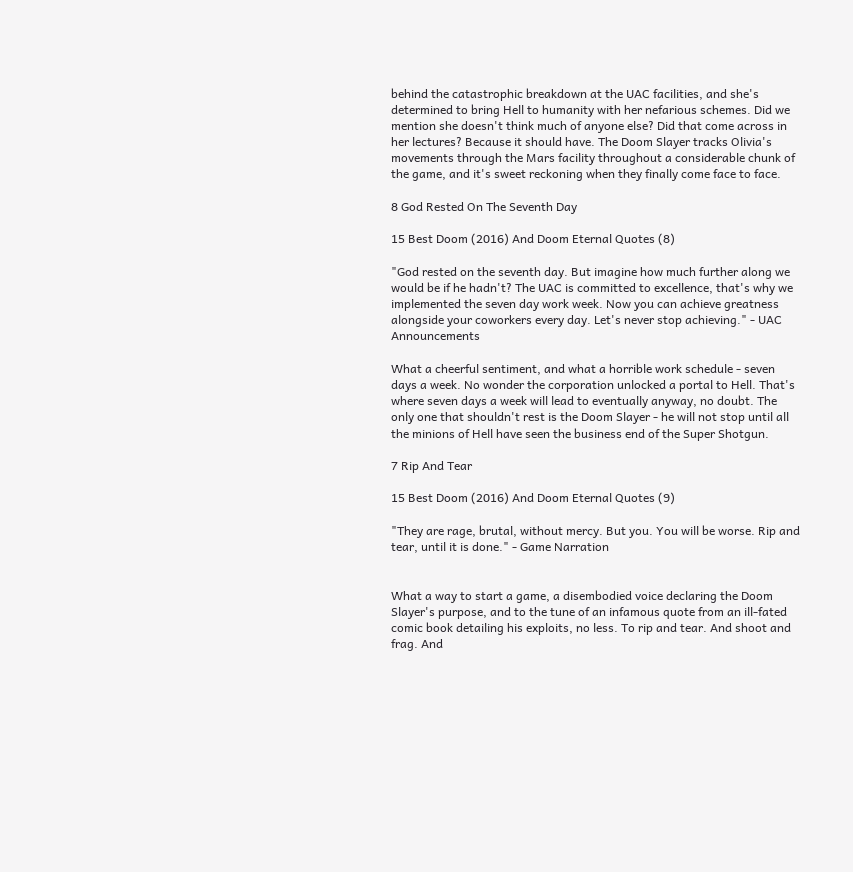behind the catastrophic breakdown at the UAC facilities, and she's determined to bring Hell to humanity with her nefarious schemes. Did we mention she doesn't think much of anyone else? Did that come across in her lectures? Because it should have. The Doom Slayer tracks Olivia's movements through the Mars facility throughout a considerable chunk of the game, and it's sweet reckoning when they finally come face to face.

8 God Rested On The Seventh Day

15 Best Doom (2016) And Doom Eternal Quotes (8)

"God rested on the seventh day. But imagine how much further along we would be if he hadn't? The UAC is committed to excellence, that's why we implemented the seven day work week. Now you can achieve greatness alongside your coworkers every day. Let's never stop achieving." - UAC Announcements

What a cheerful sentiment, and what a horrible work schedule - seven days a week. No wonder the corporation unlocked a portal to Hell. That's where seven days a week will lead to eventually anyway, no doubt. The only one that shouldn't rest is the Doom Slayer - he will not stop until all the minions of Hell have seen the business end of the Super Shotgun.

7 Rip And Tear

15 Best Doom (2016) And Doom Eternal Quotes (9)

"They are rage, brutal, without mercy. But you. You will be worse. Rip and tear, until it is done." - Game Narration


What a way to start a game, a disembodied voice declaring the Doom Slayer's purpose, and to the tune of an infamous quote from an ill-fated comic book detailing his exploits, no less. To rip and tear. And shoot and frag. And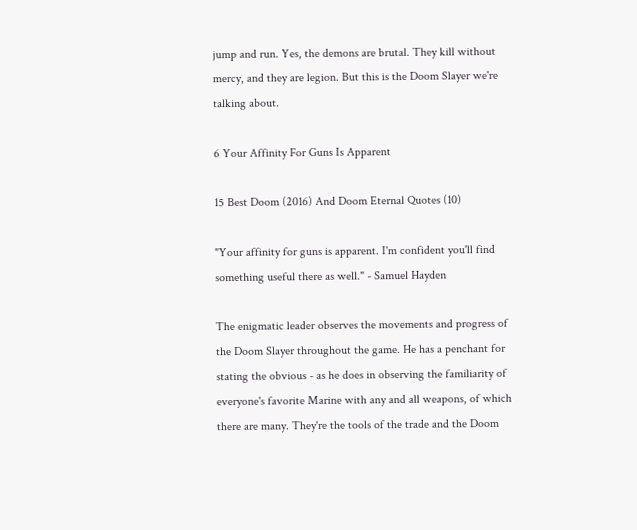jump and run. Yes, the demons are brutal. They kill without mercy, and they are legion. But this is the Doom Slayer we're talking about.

6 Your Affinity For Guns Is Apparent

15 Best Doom (2016) And Doom Eternal Quotes (10)

"Your affinity for guns is apparent. I'm confident you'll find something useful there as well." - Samuel Hayden

The enigmatic leader observes the movements and progress of the Doom Slayer throughout the game. He has a penchant for stating the obvious - as he does in observing the familiarity of everyone's favorite Marine with any and all weapons, of which there are many. They're the tools of the trade and the Doom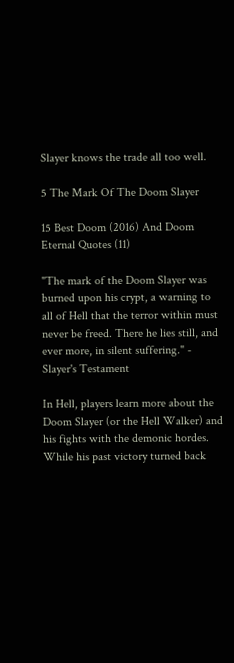Slayer knows the trade all too well.

5 The Mark Of The Doom Slayer

15 Best Doom (2016) And Doom Eternal Quotes (11)

"The mark of the Doom Slayer was burned upon his crypt, a warning to all of Hell that the terror within must never be freed. There he lies still, and ever more, in silent suffering." - Slayer's Testament

In Hell, players learn more about the Doom Slayer (or the Hell Walker) and his fights with the demonic hordes. While his past victory turned back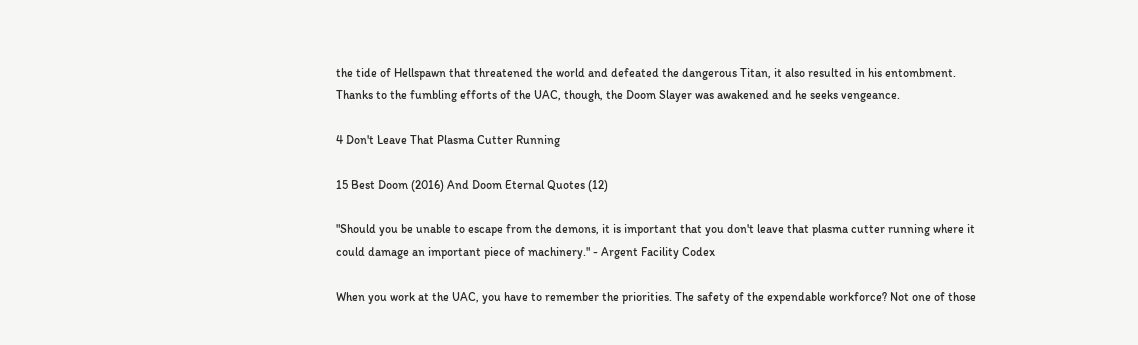the tide of Hellspawn that threatened the world and defeated the dangerous Titan, it also resulted in his entombment. Thanks to the fumbling efforts of the UAC, though, the Doom Slayer was awakened and he seeks vengeance.

4 Don't Leave That Plasma Cutter Running

15 Best Doom (2016) And Doom Eternal Quotes (12)

"Should you be unable to escape from the demons, it is important that you don't leave that plasma cutter running where it could damage an important piece of machinery." - Argent Facility Codex

When you work at the UAC, you have to remember the priorities. The safety of the expendable workforce? Not one of those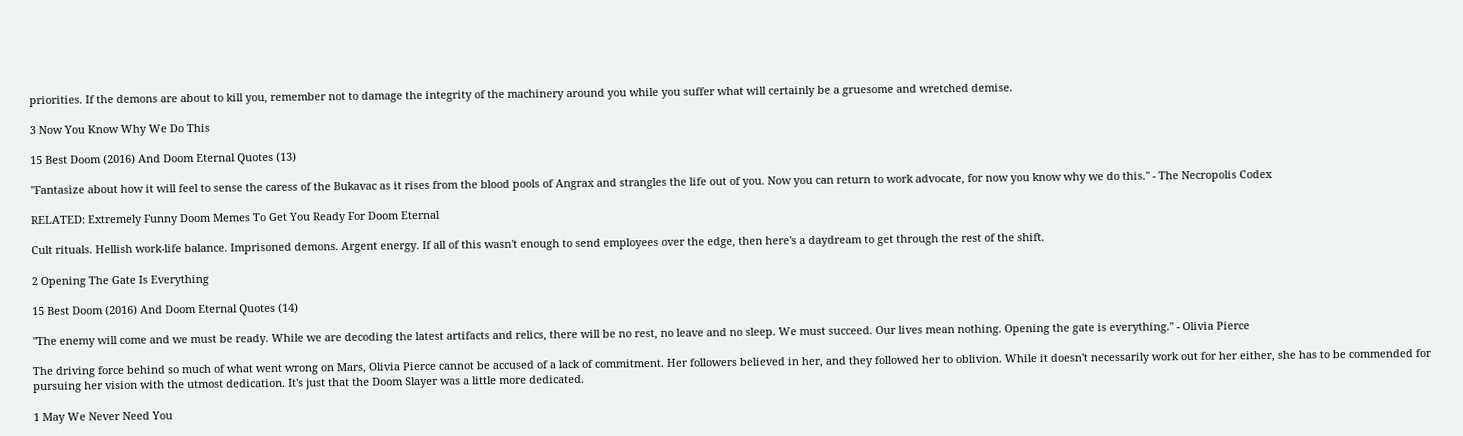priorities. If the demons are about to kill you, remember not to damage the integrity of the machinery around you while you suffer what will certainly be a gruesome and wretched demise.

3 Now You Know Why We Do This

15 Best Doom (2016) And Doom Eternal Quotes (13)

"Fantasize about how it will feel to sense the caress of the Bukavac as it rises from the blood pools of Angrax and strangles the life out of you. Now you can return to work advocate, for now you know why we do this." - The Necropolis Codex

RELATED: Extremely Funny Doom Memes To Get You Ready For Doom Eternal

Cult rituals. Hellish work-life balance. Imprisoned demons. Argent energy. If all of this wasn't enough to send employees over the edge, then here's a daydream to get through the rest of the shift.

2 Opening The Gate Is Everything

15 Best Doom (2016) And Doom Eternal Quotes (14)

"The enemy will come and we must be ready. While we are decoding the latest artifacts and relics, there will be no rest, no leave and no sleep. We must succeed. Our lives mean nothing. Opening the gate is everything." - Olivia Pierce

The driving force behind so much of what went wrong on Mars, Olivia Pierce cannot be accused of a lack of commitment. Her followers believed in her, and they followed her to oblivion. While it doesn't necessarily work out for her either, she has to be commended for pursuing her vision with the utmost dedication. It's just that the Doom Slayer was a little more dedicated.

1 May We Never Need You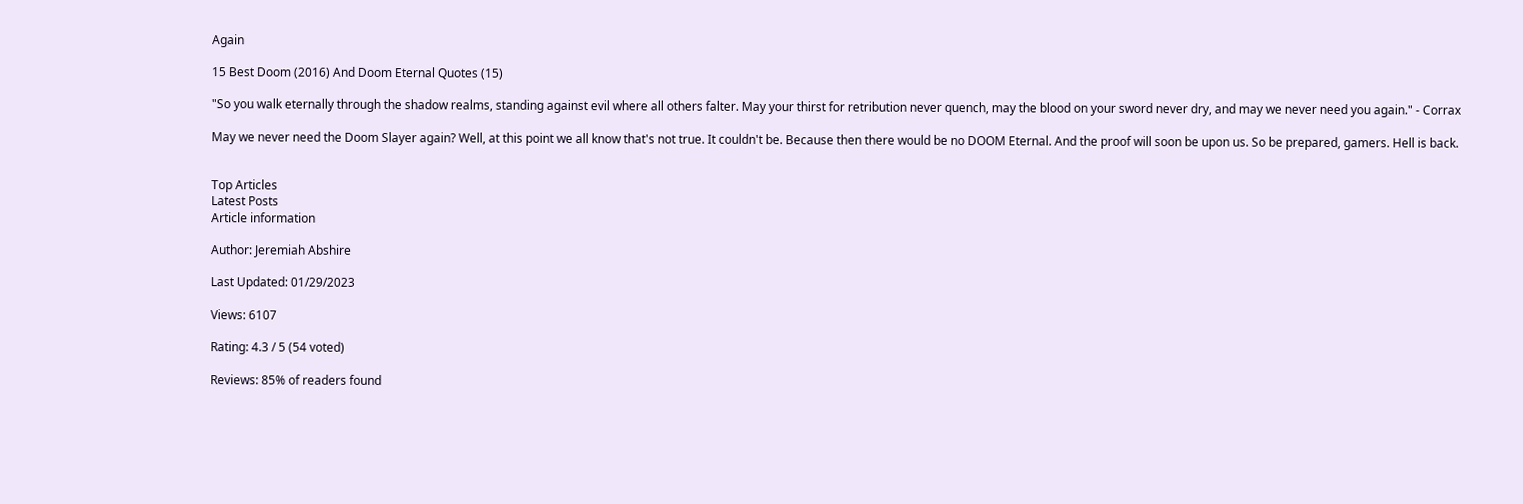Again

15 Best Doom (2016) And Doom Eternal Quotes (15)

"So you walk eternally through the shadow realms, standing against evil where all others falter. May your thirst for retribution never quench, may the blood on your sword never dry, and may we never need you again." - Corrax

May we never need the Doom Slayer again? Well, at this point we all know that's not true. It couldn't be. Because then there would be no DOOM Eternal. And the proof will soon be upon us. So be prepared, gamers. Hell is back.


Top Articles
Latest Posts
Article information

Author: Jeremiah Abshire

Last Updated: 01/29/2023

Views: 6107

Rating: 4.3 / 5 (54 voted)

Reviews: 85% of readers found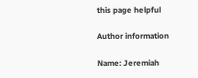this page helpful

Author information

Name: Jeremiah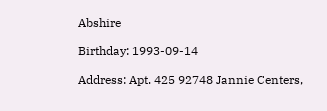Abshire

Birthday: 1993-09-14

Address: Apt. 425 92748 Jannie Centers,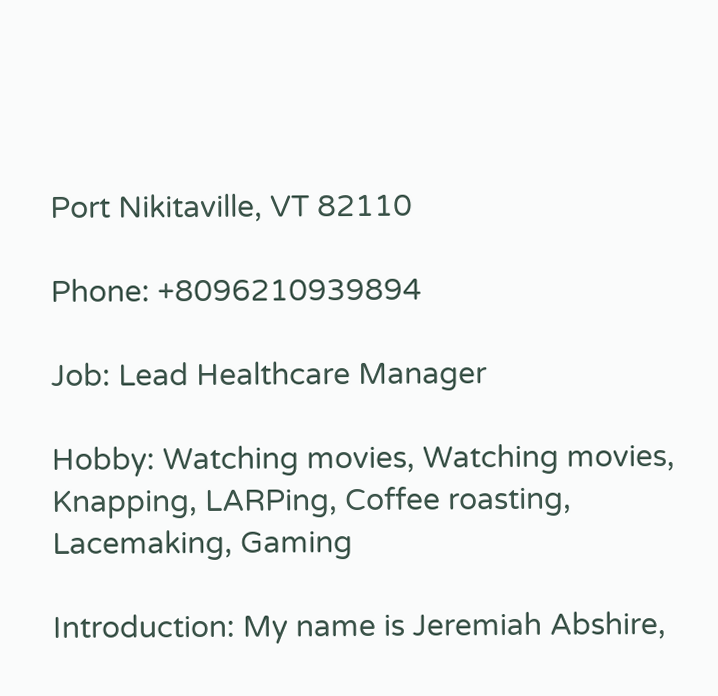Port Nikitaville, VT 82110

Phone: +8096210939894

Job: Lead Healthcare Manager

Hobby: Watching movies, Watching movies, Knapping, LARPing, Coffee roasting, Lacemaking, Gaming

Introduction: My name is Jeremiah Abshire,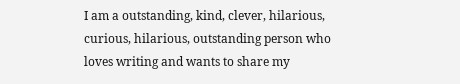I am a outstanding, kind, clever, hilarious, curious, hilarious, outstanding person who loves writing and wants to share my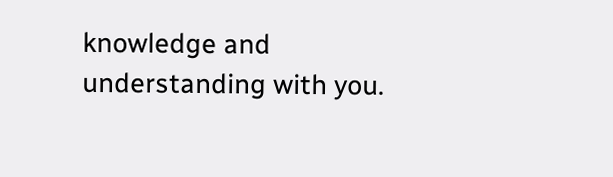knowledge and understanding with you.